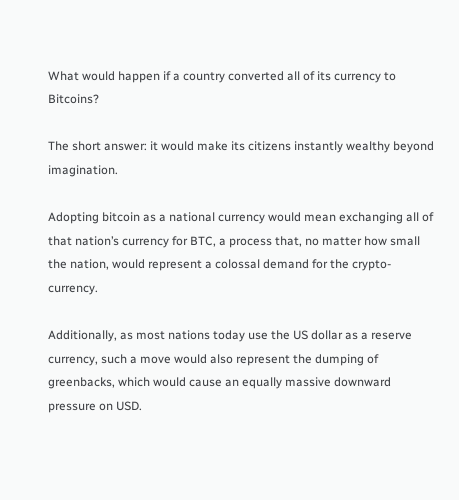What would happen if a country converted all of its currency to Bitcoins?

The short answer: it would make its citizens instantly wealthy beyond imagination.

Adopting bitcoin as a national currency would mean exchanging all of that nation’s currency for BTC, a process that, no matter how small the nation, would represent a colossal demand for the crypto-currency.

Additionally, as most nations today use the US dollar as a reserve currency, such a move would also represent the dumping of greenbacks, which would cause an equally massive downward pressure on USD.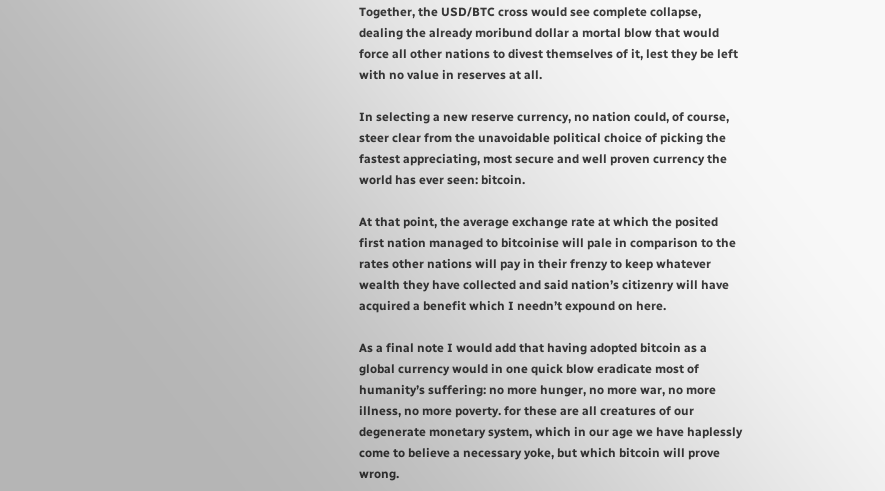Together, the USD/BTC cross would see complete collapse, dealing the already moribund dollar a mortal blow that would force all other nations to divest themselves of it, lest they be left with no value in reserves at all.

In selecting a new reserve currency, no nation could, of course, steer clear from the unavoidable political choice of picking the fastest appreciating, most secure and well proven currency the world has ever seen: bitcoin.

At that point, the average exchange rate at which the posited first nation managed to bitcoinise will pale in comparison to the rates other nations will pay in their frenzy to keep whatever wealth they have collected and said nation’s citizenry will have acquired a benefit which I needn’t expound on here.

As a final note I would add that having adopted bitcoin as a global currency would in one quick blow eradicate most of humanity’s suffering: no more hunger, no more war, no more illness, no more poverty. for these are all creatures of our degenerate monetary system, which in our age we have haplessly come to believe a necessary yoke, but which bitcoin will prove wrong.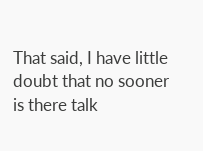That said, I have little doubt that no sooner is there talk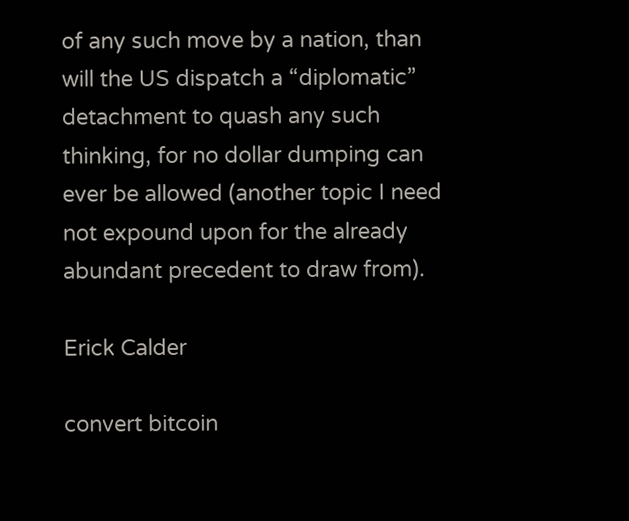of any such move by a nation, than will the US dispatch a “diplomatic” detachment to quash any such thinking, for no dollar dumping can ever be allowed (another topic I need not expound upon for the already abundant precedent to draw from).

Erick Calder

convert bitcoin